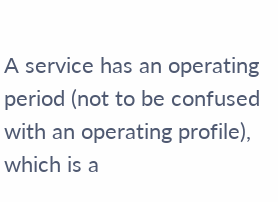A service has an operating period (not to be confused with an operating profile), which is a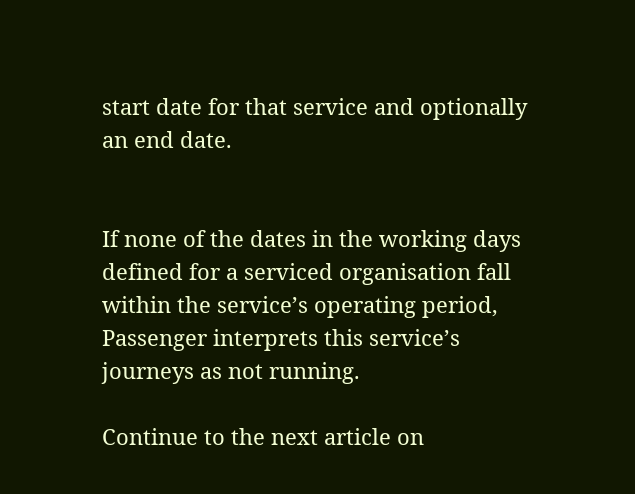start date for that service and optionally an end date.


If none of the dates in the working days defined for a serviced organisation fall within the service’s operating period, Passenger interprets this service’s journeys as not running.

Continue to the next article on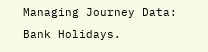Managing Journey Data: Bank Holidays.